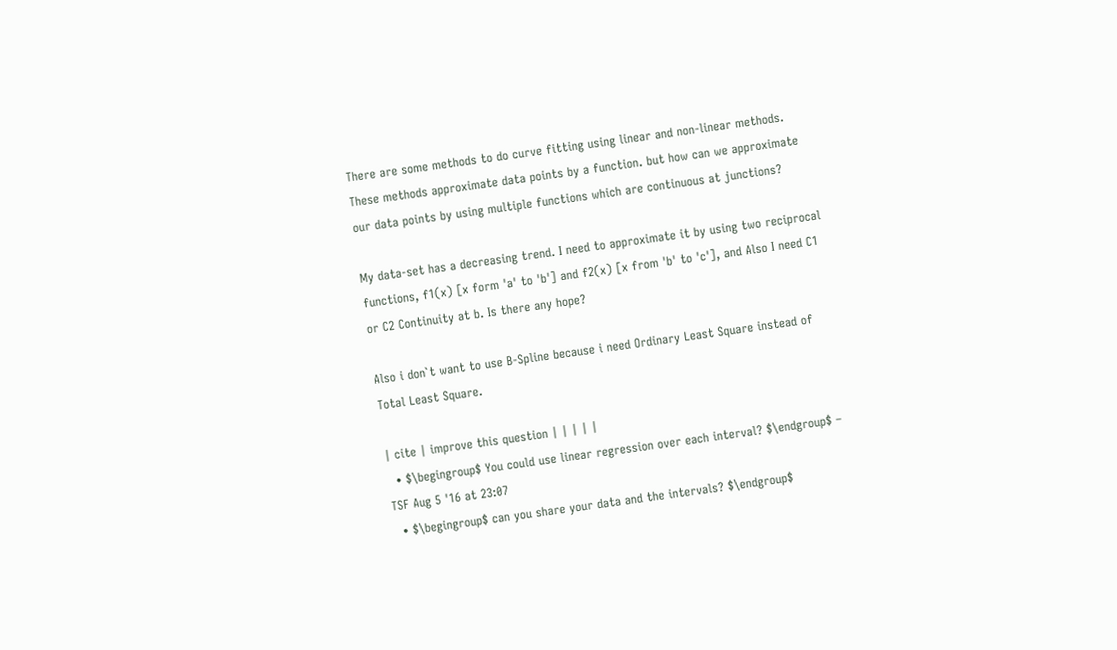There are some methods to do curve fitting using linear and non-linear methods. These methods approximate data points by a function. but how can we approximate our data points by using multiple functions which are continuous at junctions?

My data-set has a decreasing trend. I need to approximate it by using two reciprocal functions, f1(x) [x form 'a' to 'b'] and f2(x) [x from 'b' to 'c'], and Also I need C1 or C2 Continuity at b. Is there any hope?

Also i don`t want to use B-Spline because i need Ordinary Least Square instead of Total Least Square.

| cite | improve this question | | | | |
  • $\begingroup$ You could use linear regression over each interval? $\endgroup$ – TSF Aug 5 '16 at 23:07
  • $\begingroup$ can you share your data and the intervals? $\endgroup$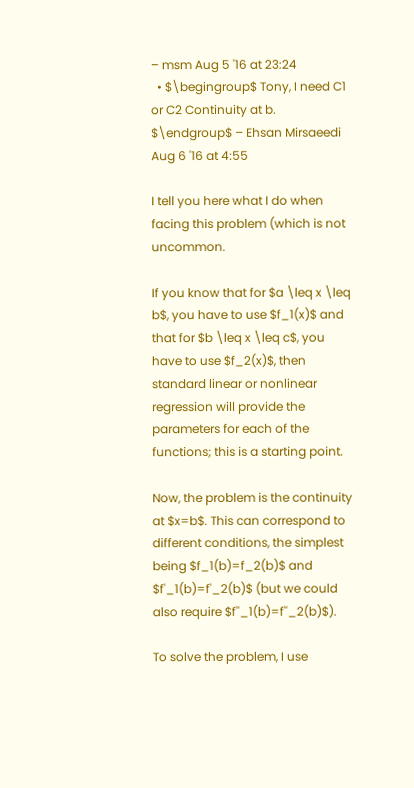– msm Aug 5 '16 at 23:24
  • $\begingroup$ Tony, I need C1 or C2 Continuity at b. $\endgroup$ – Ehsan Mirsaeedi Aug 6 '16 at 4:55

I tell you here what I do when facing this problem (which is not uncommon.

If you know that for $a \leq x \leq b$, you have to use $f_1(x)$ and that for $b \leq x \leq c$, you have to use $f_2(x)$, then standard linear or nonlinear regression will provide the parameters for each of the functions; this is a starting point.

Now, the problem is the continuity at $x=b$. This can correspond to different conditions, the simplest being $f_1(b)=f_2(b)$ and $f'_1(b)=f'_2(b)$ (but we could also require $f''_1(b)=f''_2(b)$).

To solve the problem, I use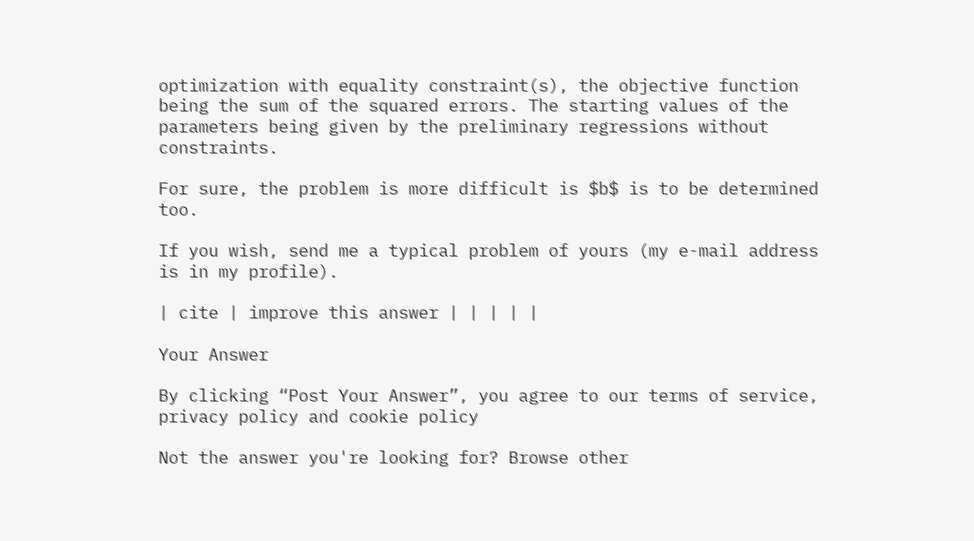optimization with equality constraint(s), the objective function being the sum of the squared errors. The starting values of the parameters being given by the preliminary regressions without constraints.

For sure, the problem is more difficult is $b$ is to be determined too.

If you wish, send me a typical problem of yours (my e-mail address is in my profile).

| cite | improve this answer | | | | |

Your Answer

By clicking “Post Your Answer”, you agree to our terms of service, privacy policy and cookie policy

Not the answer you're looking for? Browse other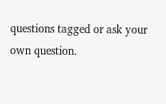questions tagged or ask your own question.